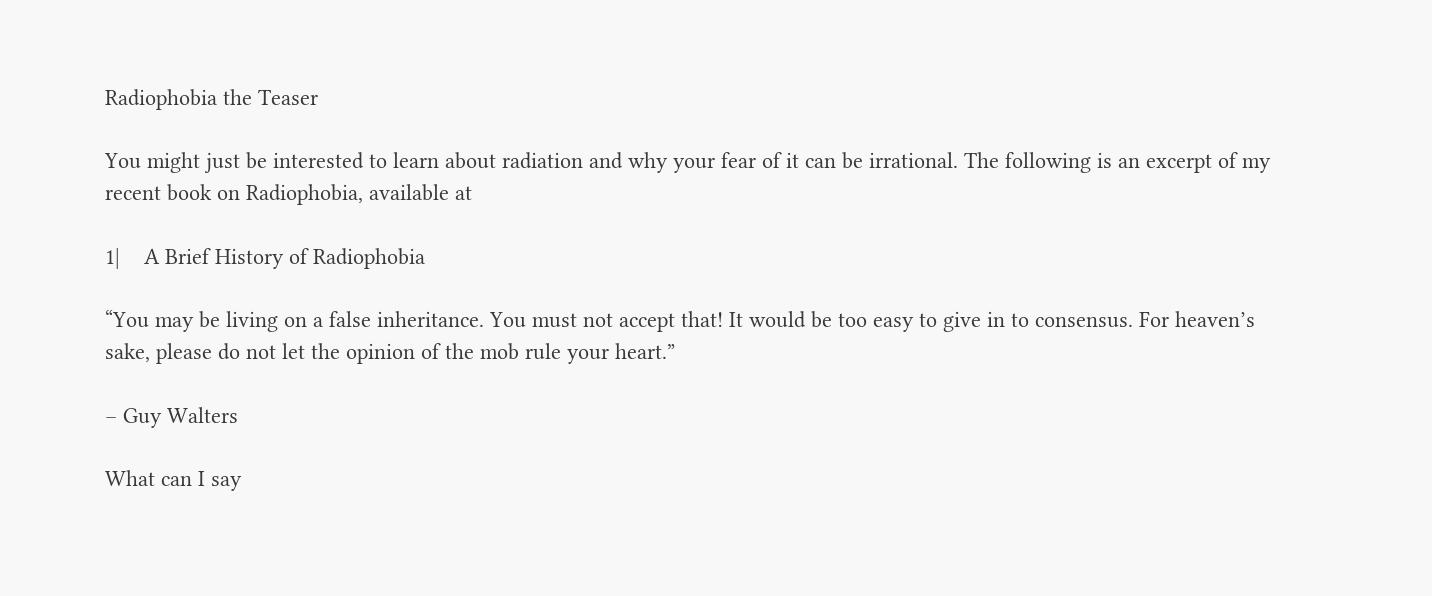Radiophobia the Teaser

You might just be interested to learn about radiation and why your fear of it can be irrational. The following is an excerpt of my recent book on Radiophobia, available at

1|    A Brief History of Radiophobia

“You may be living on a false inheritance. You must not accept that! It would be too easy to give in to consensus. For heaven’s sake, please do not let the opinion of the mob rule your heart.”

– Guy Walters

What can I say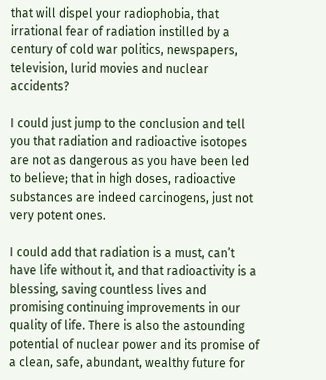that will dispel your radiophobia, that irrational fear of radiation instilled by a century of cold war politics, newspapers, television, lurid movies and nuclear accidents?

I could just jump to the conclusion and tell you that radiation and radioactive isotopes are not as dangerous as you have been led to believe; that in high doses, radioactive substances are indeed carcinogens, just not very potent ones.

I could add that radiation is a must, can’t have life without it, and that radioactivity is a blessing, saving countless lives and promising continuing improvements in our quality of life. There is also the astounding potential of nuclear power and its promise of a clean, safe, abundant, wealthy future for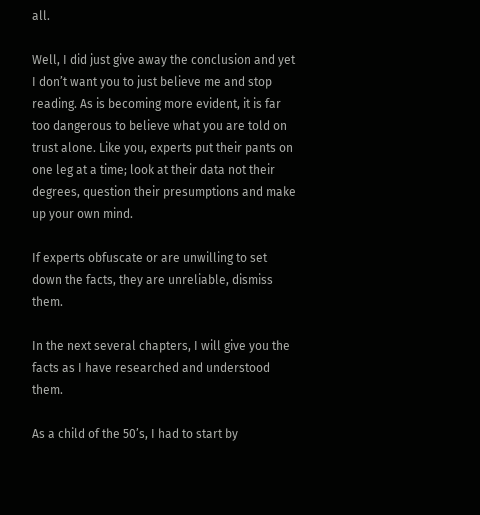all.

Well, I did just give away the conclusion and yet I don’t want you to just believe me and stop reading. As is becoming more evident, it is far too dangerous to believe what you are told on trust alone. Like you, experts put their pants on one leg at a time; look at their data not their degrees, question their presumptions and make up your own mind.

If experts obfuscate or are unwilling to set down the facts, they are unreliable, dismiss them.

In the next several chapters, I will give you the facts as I have researched and understood them.

As a child of the 50’s, I had to start by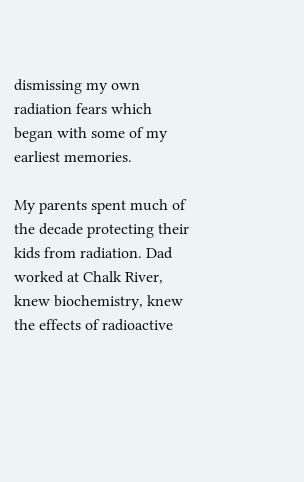dismissing my own radiation fears which began with some of my earliest memories.

My parents spent much of the decade protecting their kids from radiation. Dad worked at Chalk River, knew biochemistry, knew the effects of radioactive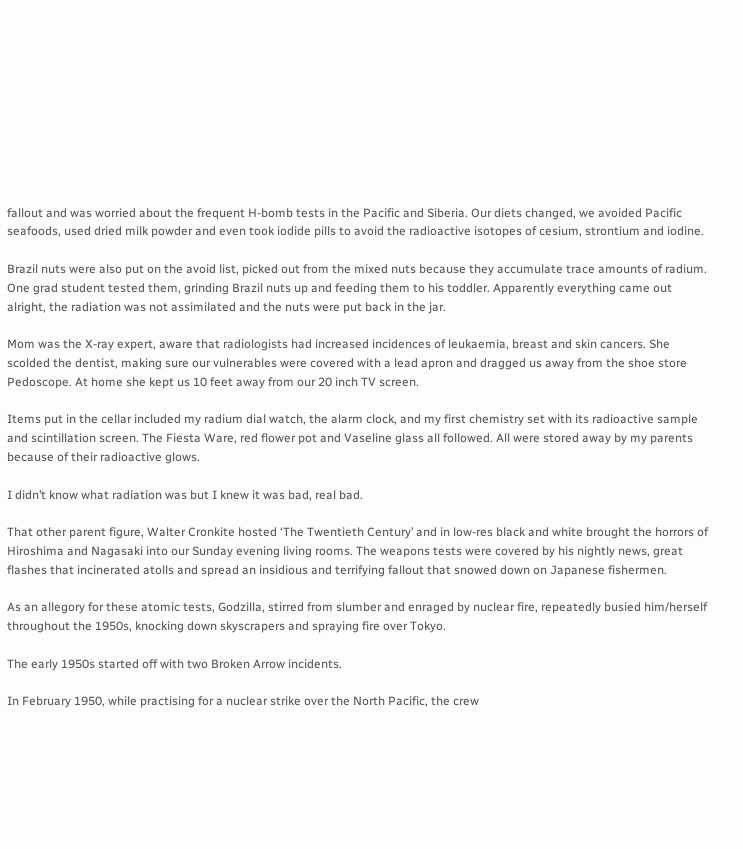fallout and was worried about the frequent H-bomb tests in the Pacific and Siberia. Our diets changed, we avoided Pacific seafoods, used dried milk powder and even took iodide pills to avoid the radioactive isotopes of cesium, strontium and iodine.

Brazil nuts were also put on the avoid list, picked out from the mixed nuts because they accumulate trace amounts of radium.  One grad student tested them, grinding Brazil nuts up and feeding them to his toddler. Apparently everything came out alright, the radiation was not assimilated and the nuts were put back in the jar.

Mom was the X-ray expert, aware that radiologists had increased incidences of leukaemia, breast and skin cancers. She scolded the dentist, making sure our vulnerables were covered with a lead apron and dragged us away from the shoe store Pedoscope. At home she kept us 10 feet away from our 20 inch TV screen.

Items put in the cellar included my radium dial watch, the alarm clock, and my first chemistry set with its radioactive sample and scintillation screen. The Fiesta Ware, red flower pot and Vaseline glass all followed. All were stored away by my parents because of their radioactive glows.

I didn’t know what radiation was but I knew it was bad, real bad.

That other parent figure, Walter Cronkite hosted ‘The Twentieth Century’ and in low-res black and white brought the horrors of Hiroshima and Nagasaki into our Sunday evening living rooms. The weapons tests were covered by his nightly news, great flashes that incinerated atolls and spread an insidious and terrifying fallout that snowed down on Japanese fishermen.

As an allegory for these atomic tests, Godzilla, stirred from slumber and enraged by nuclear fire, repeatedly busied him/herself throughout the 1950s, knocking down skyscrapers and spraying fire over Tokyo.

The early 1950s started off with two Broken Arrow incidents.

In February 1950, while practising for a nuclear strike over the North Pacific, the crew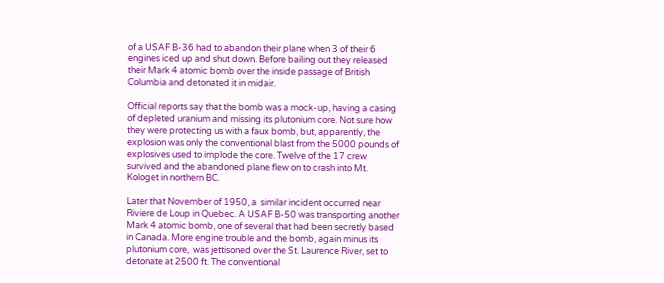of a USAF B-36 had to abandon their plane when 3 of their 6 engines iced up and shut down. Before bailing out they released their Mark 4 atomic bomb over the inside passage of British Columbia and detonated it in midair.

Official reports say that the bomb was a mock-up, having a casing of depleted uranium and missing its plutonium core. Not sure how they were protecting us with a faux bomb, but, apparently, the explosion was only the conventional blast from the 5000 pounds of explosives used to implode the core. Twelve of the 17 crew survived and the abandoned plane flew on to crash into Mt. Kologet in northern BC.

Later that November of 1950, a  similar incident occurred near Riviere de Loup in Quebec. A USAF B-50 was transporting another Mark 4 atomic bomb, one of several that had been secretly based in Canada. More engine trouble and the bomb, again minus its plutonium core,  was jettisoned over the St. Laurence River, set to detonate at 2500 ft. The conventional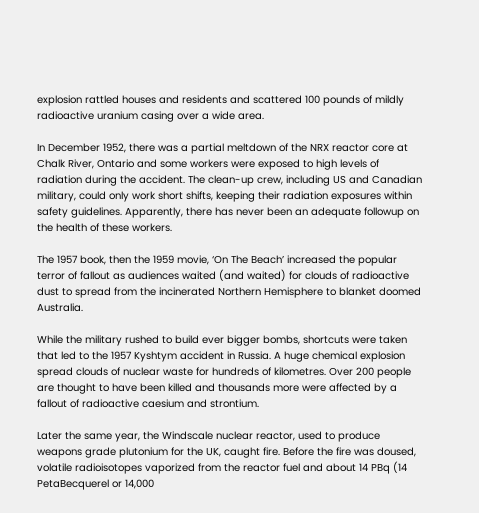explosion rattled houses and residents and scattered 100 pounds of mildly radioactive uranium casing over a wide area.

In December 1952, there was a partial meltdown of the NRX reactor core at Chalk River, Ontario and some workers were exposed to high levels of radiation during the accident. The clean-up crew, including US and Canadian military, could only work short shifts, keeping their radiation exposures within safety guidelines. Apparently, there has never been an adequate followup on the health of these workers.

The 1957 book, then the 1959 movie, ‘On The Beach’ increased the popular terror of fallout as audiences waited (and waited) for clouds of radioactive dust to spread from the incinerated Northern Hemisphere to blanket doomed Australia.

While the military rushed to build ever bigger bombs, shortcuts were taken that led to the 1957 Kyshtym accident in Russia. A huge chemical explosion spread clouds of nuclear waste for hundreds of kilometres. Over 200 people are thought to have been killed and thousands more were affected by a fallout of radioactive caesium and strontium.

Later the same year, the Windscale nuclear reactor, used to produce weapons grade plutonium for the UK, caught fire. Before the fire was doused, volatile radioisotopes vaporized from the reactor fuel and about 14 PBq (14 PetaBecquerel or 14,000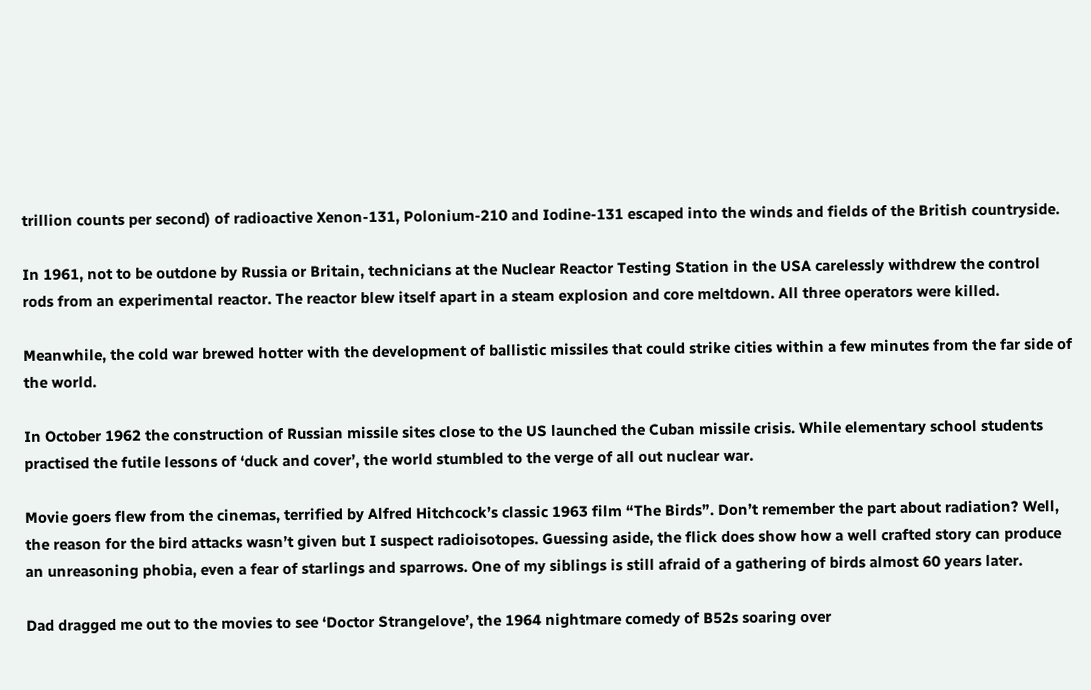trillion counts per second) of radioactive Xenon-131, Polonium-210 and Iodine-131 escaped into the winds and fields of the British countryside.

In 1961, not to be outdone by Russia or Britain, technicians at the Nuclear Reactor Testing Station in the USA carelessly withdrew the control rods from an experimental reactor. The reactor blew itself apart in a steam explosion and core meltdown. All three operators were killed.

Meanwhile, the cold war brewed hotter with the development of ballistic missiles that could strike cities within a few minutes from the far side of the world.

In October 1962 the construction of Russian missile sites close to the US launched the Cuban missile crisis. While elementary school students practised the futile lessons of ‘duck and cover’, the world stumbled to the verge of all out nuclear war.

Movie goers flew from the cinemas, terrified by Alfred Hitchcock’s classic 1963 film “The Birds”. Don’t remember the part about radiation? Well, the reason for the bird attacks wasn’t given but I suspect radioisotopes. Guessing aside, the flick does show how a well crafted story can produce an unreasoning phobia, even a fear of starlings and sparrows. One of my siblings is still afraid of a gathering of birds almost 60 years later.

Dad dragged me out to the movies to see ‘Doctor Strangelove’, the 1964 nightmare comedy of B52s soaring over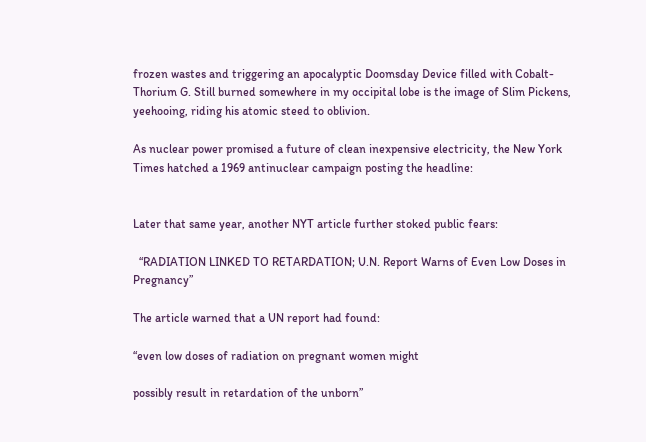frozen wastes and triggering an apocalyptic Doomsday Device filled with Cobalt-Thorium G. Still burned somewhere in my occipital lobe is the image of Slim Pickens, yeehooing, riding his atomic steed to oblivion.

As nuclear power promised a future of clean inexpensive electricity, the New York Times hatched a 1969 antinuclear campaign posting the headline:


Later that same year, another NYT article further stoked public fears:

  “RADIATION LINKED TO RETARDATION; U.N. Report Warns of Even Low Doses in Pregnancy”

The article warned that a UN report had found:

“even low doses of radiation on pregnant women might

possibly result in retardation of the unborn”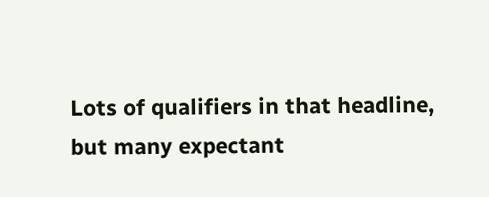Lots of qualifiers in that headline, but many expectant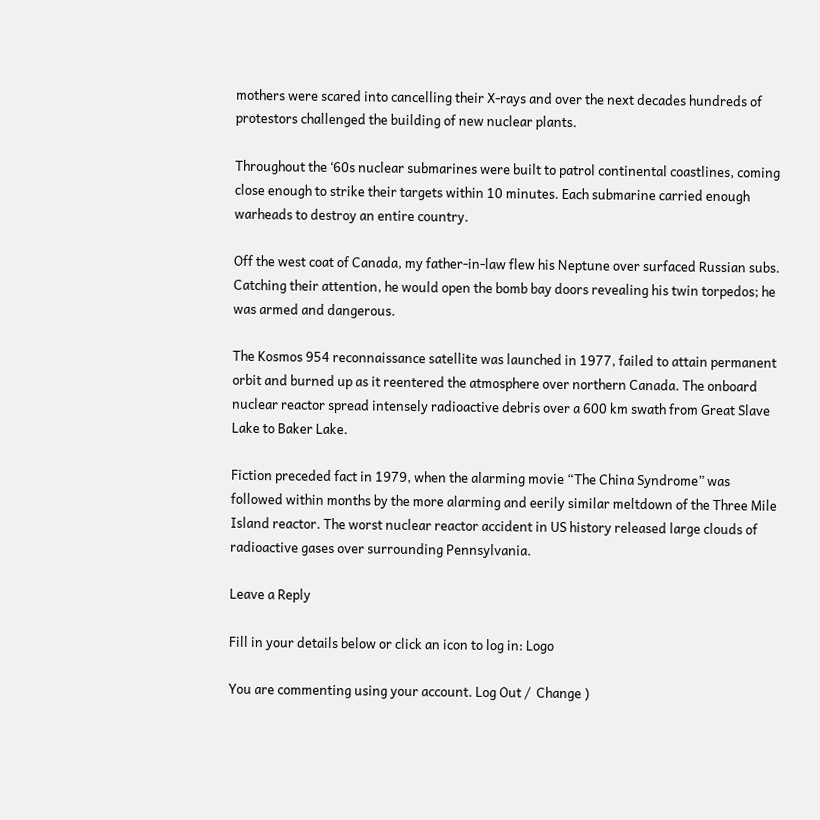mothers were scared into cancelling their X-rays and over the next decades hundreds of protestors challenged the building of new nuclear plants.

Throughout the ‘60s nuclear submarines were built to patrol continental coastlines, coming close enough to strike their targets within 10 minutes. Each submarine carried enough warheads to destroy an entire country.

Off the west coat of Canada, my father-in-law flew his Neptune over surfaced Russian subs. Catching their attention, he would open the bomb bay doors revealing his twin torpedos; he was armed and dangerous.

The Kosmos 954 reconnaissance satellite was launched in 1977, failed to attain permanent orbit and burned up as it reentered the atmosphere over northern Canada. The onboard nuclear reactor spread intensely radioactive debris over a 600 km swath from Great Slave Lake to Baker Lake.

Fiction preceded fact in 1979, when the alarming movie “The China Syndrome” was followed within months by the more alarming and eerily similar meltdown of the Three Mile Island reactor. The worst nuclear reactor accident in US history released large clouds of radioactive gases over surrounding Pennsylvania.

Leave a Reply

Fill in your details below or click an icon to log in: Logo

You are commenting using your account. Log Out /  Change )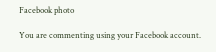Facebook photo

You are commenting using your Facebook account.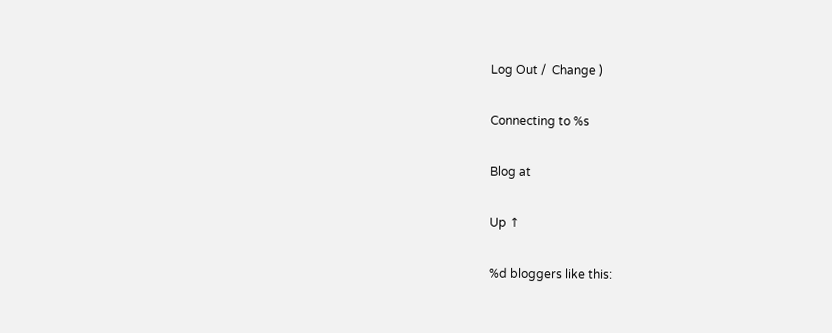Log Out /  Change )

Connecting to %s

Blog at

Up ↑

%d bloggers like this: